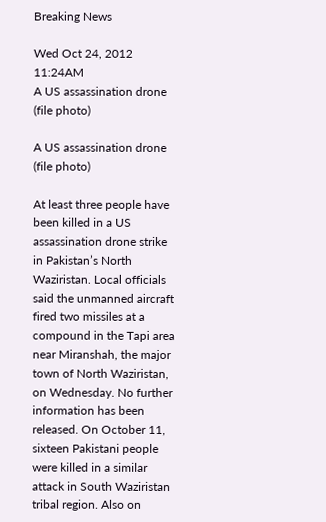Breaking News

Wed Oct 24, 2012 11:24AM
A US assassination drone (file photo)

A US assassination drone (file photo)

At least three people have been killed in a US assassination drone strike in Pakistan’s North Waziristan. Local officials said the unmanned aircraft fired two missiles at a compound in the Tapi area near Miranshah, the major town of North Waziristan, on Wednesday. No further information has been released. On October 11, sixteen Pakistani people were killed in a similar attack in South Waziristan tribal region. Also on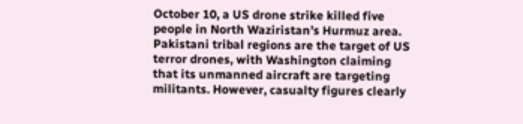October 10, a US drone strike killed five people in North Waziristan’s Hurmuz area. Pakistani tribal regions are the target of US terror drones, with Washington claiming that its unmanned aircraft are targeting militants. However, casualty figures clearly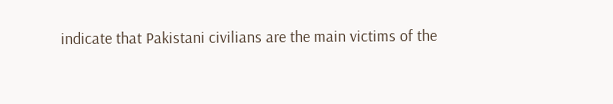indicate that Pakistani civilians are the main victims of the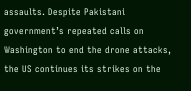assaults. Despite Pakistani government’s repeated calls on Washington to end the drone attacks, the US continues its strikes on the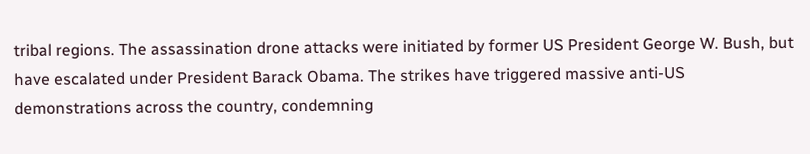tribal regions. The assassination drone attacks were initiated by former US President George W. Bush, but have escalated under President Barack Obama. The strikes have triggered massive anti-US demonstrations across the country, condemning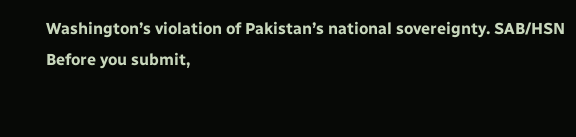Washington’s violation of Pakistan’s national sovereignty. SAB/HSN
Before you submit,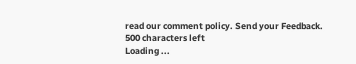read our comment policy. Send your Feedback.
500 characters left
Loading ...